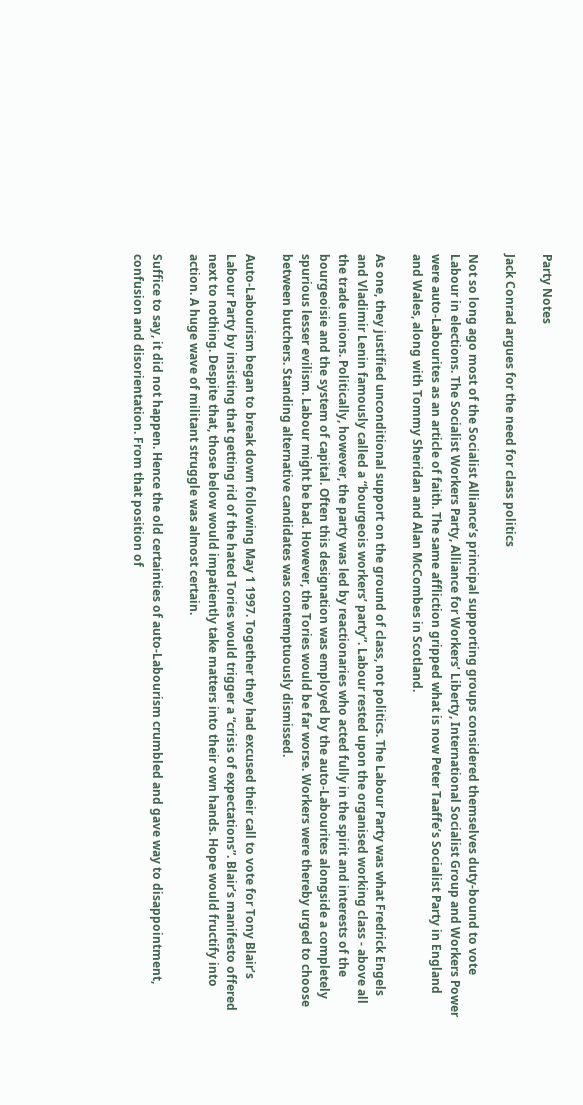Party Notes

Jack Conrad argues for the need for class politics

Not so long ago most of the Socialist Alliance’s principal supporting groups considered themselves duty-bound to vote Labour in elections. The Socialist Workers Party, Alliance for Workers’ Liberty, International Socialist Group and Workers Power were auto-Labourites as an article of faith. The same affliction gripped what is now Peter Taaffe’s Socialist Party in England and Wales, along with Tommy Sheridan and Alan McCombes in Scotland.

As one, they justified unconditional support on the ground of class, not politics. The Labour Party was what Fredrick Engels and Vladimir Lenin famously called a “bourgeois workers’ party”. Labour rested upon the organised working class - above all the trade unions. Politically, however, the party was led by reactionaries who acted fully in the spirit and interests of the bourgeoisie and the system of capital. Often this designation was employed by the auto-Labourites alongside a completely spurious lesser evilism. Labour might be bad. However, the Tories would be far worse. Workers were thereby urged to choose between butchers. Standing alternative candidates was contemptuously dismissed.

Auto-Labourism began to break down following May 1 1997. Together they had excused their call to vote for Tony Blair’s Labour Party by insisting that getting rid of the hated Tories would trigger a “crisis of expectations”. Blair’s manifesto offered next to nothing. Despite that, those below would impatiently take matters into their own hands. Hope would fructify into action. A huge wave of militant struggle was almost certain.

Suffice to say, it did not happen. Hence the old certainties of auto-Labourism crumbled and gave way to disappointment, confusion and disorientation. From that position of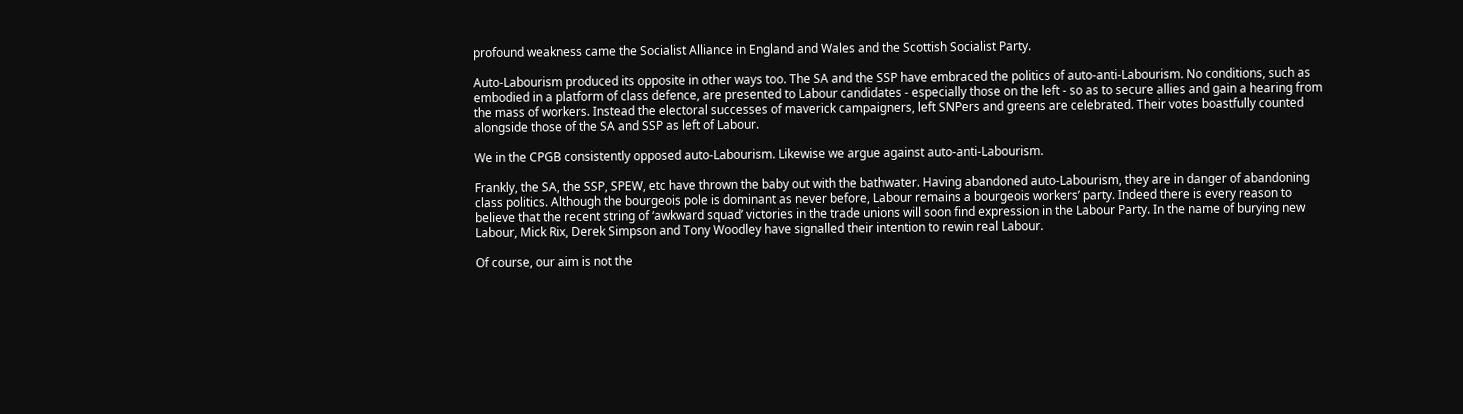profound weakness came the Socialist Alliance in England and Wales and the Scottish Socialist Party.

Auto-Labourism produced its opposite in other ways too. The SA and the SSP have embraced the politics of auto-anti-Labourism. No conditions, such as embodied in a platform of class defence, are presented to Labour candidates - especially those on the left - so as to secure allies and gain a hearing from the mass of workers. Instead the electoral successes of maverick campaigners, left SNPers and greens are celebrated. Their votes boastfully counted alongside those of the SA and SSP as left of Labour.

We in the CPGB consistently opposed auto-Labourism. Likewise we argue against auto-anti-Labourism.

Frankly, the SA, the SSP, SPEW, etc have thrown the baby out with the bathwater. Having abandoned auto-Labourism, they are in danger of abandoning class politics. Although the bourgeois pole is dominant as never before, Labour remains a bourgeois workers’ party. Indeed there is every reason to believe that the recent string of ‘awkward squad’ victories in the trade unions will soon find expression in the Labour Party. In the name of burying new Labour, Mick Rix, Derek Simpson and Tony Woodley have signalled their intention to rewin real Labour.

Of course, our aim is not the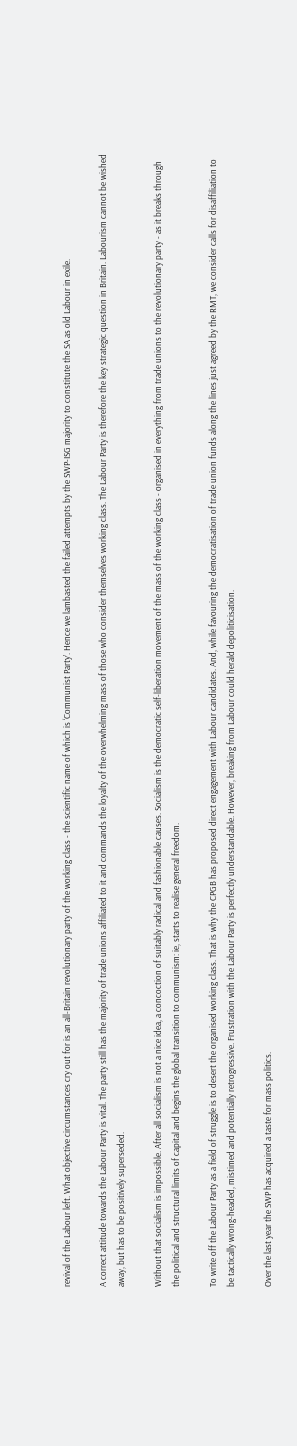revival of the Labour left. What objective circumstances cry out for is an all-Britain revolutionary party of the working class - the scientific name of which is ‘Communist Party’. Hence we lambasted the failed attempts by the SWP-ISG majority to constitute the SA as old Labour in exile.

A correct attitude towards the Labour Party is vital. The party still has the majority of trade unions affiliated to it and commands the loyalty of the overwhelming mass of those who consider themselves working class. The Labour Party is therefore the key strategic question in Britain. Labourism cannot be wished away, but has to be positively superseded.

Without that socialism is impossible. After all socialism is not a nice idea, a concoction of suitably radical and fashionable causes. Socialism is the democratic self-liberation movement of the mass of the working class - organised in everything from trade unions to the revolutionary party - as it breaks through the political and structural limits of capital and begins the global transition to communism: ie, starts to realise general freedom.

To write off the Labour Party as a field of struggle is to desert the organised working class. That is why the CPGB has proposed direct engagement with Labour candidates. And, while favouring the democratisation of trade union funds along the lines just agreed by the RMT, we consider calls for disaffiliation to be tactically wrong-headed, mistimed and potentially retrogressive. Frustration with the Labour Party is perfectly understandable. However, breaking from Labour could herald depoliticisation.

Over the last year the SWP has acquired a taste for mass politics.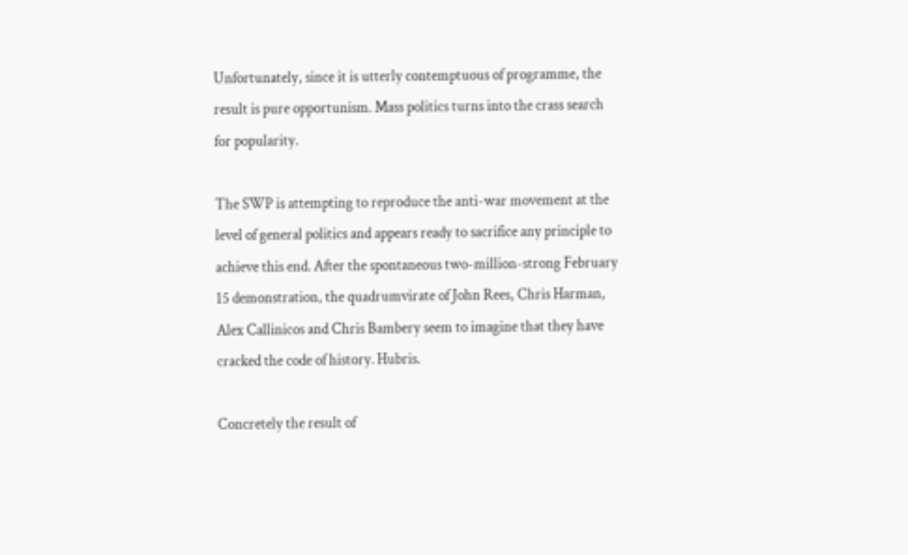Unfortunately, since it is utterly contemptuous of programme, the result is pure opportunism. Mass politics turns into the crass search for popularity.

The SWP is attempting to reproduce the anti-war movement at the level of general politics and appears ready to sacrifice any principle to achieve this end. After the spontaneous two-million-strong February 15 demonstration, the quadrumvirate of John Rees, Chris Harman, Alex Callinicos and Chris Bambery seem to imagine that they have cracked the code of history. Hubris.

Concretely the result of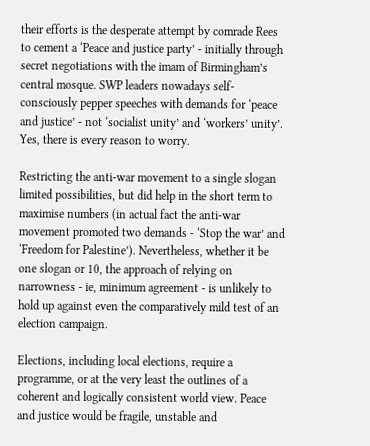their efforts is the desperate attempt by comrade Rees to cement a ‘Peace and justice party’ - initially through secret negotiations with the imam of Birmingham’s central mosque. SWP leaders nowadays self-consciously pepper speeches with demands for ‘peace and justice’ - not ‘socialist unity’ and ‘workers’ unity’. Yes, there is every reason to worry.

Restricting the anti-war movement to a single slogan limited possibilities, but did help in the short term to maximise numbers (in actual fact the anti-war movement promoted two demands - ‘Stop the war’ and ‘Freedom for Palestine’). Nevertheless, whether it be one slogan or 10, the approach of relying on narrowness - ie, minimum agreement - is unlikely to hold up against even the comparatively mild test of an election campaign.

Elections, including local elections, require a programme, or at the very least the outlines of a coherent and logically consistent world view. Peace and justice would be fragile, unstable and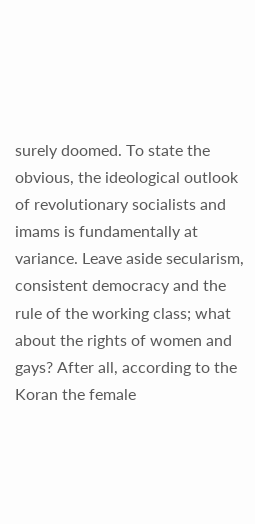surely doomed. To state the obvious, the ideological outlook of revolutionary socialists and imams is fundamentally at variance. Leave aside secularism, consistent democracy and the rule of the working class; what about the rights of women and gays? After all, according to the Koran the female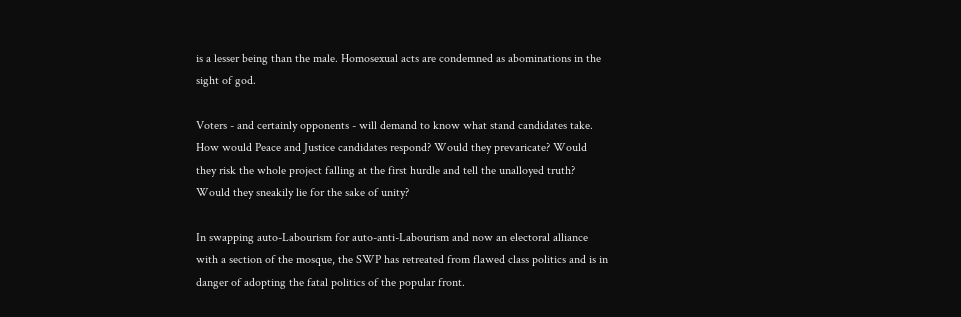is a lesser being than the male. Homosexual acts are condemned as abominations in the sight of god.

Voters - and certainly opponents - will demand to know what stand candidates take. How would Peace and Justice candidates respond? Would they prevaricate? Would they risk the whole project falling at the first hurdle and tell the unalloyed truth? Would they sneakily lie for the sake of unity?

In swapping auto-Labourism for auto-anti-Labourism and now an electoral alliance with a section of the mosque, the SWP has retreated from flawed class politics and is in danger of adopting the fatal politics of the popular front.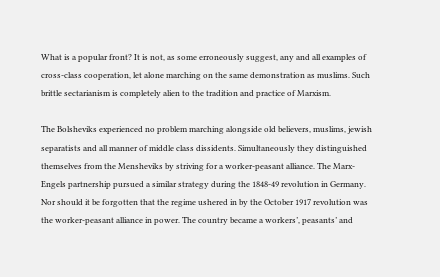What is a popular front? It is not, as some erroneously suggest, any and all examples of cross-class cooperation, let alone marching on the same demonstration as muslims. Such brittle sectarianism is completely alien to the tradition and practice of Marxism.

The Bolsheviks experienced no problem marching alongside old believers, muslims, jewish separatists and all manner of middle class dissidents. Simultaneously they distinguished themselves from the Mensheviks by striving for a worker-peasant alliance. The Marx-Engels partnership pursued a similar strategy during the 1848-49 revolution in Germany. Nor should it be forgotten that the regime ushered in by the October 1917 revolution was the worker-peasant alliance in power. The country became a workers’, peasants’ and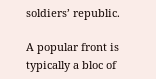soldiers’ republic.

A popular front is typically a bloc of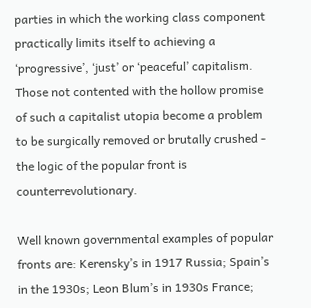parties in which the working class component practically limits itself to achieving a ‘progressive’, ‘just’ or ‘peaceful’ capitalism. Those not contented with the hollow promise of such a capitalist utopia become a problem to be surgically removed or brutally crushed - the logic of the popular front is counterrevolutionary.

Well known governmental examples of popular fronts are: Kerensky’s in 1917 Russia; Spain’s in the 1930s; Leon Blum’s in 1930s France;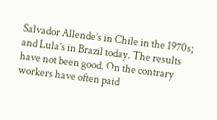Salvador Allende’s in Chile in the 1970s; and Lula’s in Brazil today. The results have not been good. On the contrary workers have often paid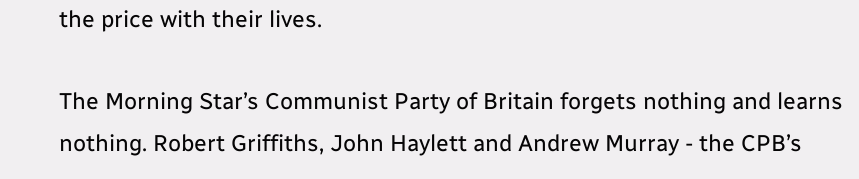the price with their lives.

The Morning Star’s Communist Party of Britain forgets nothing and learns nothing. Robert Griffiths, John Haylett and Andrew Murray - the CPB’s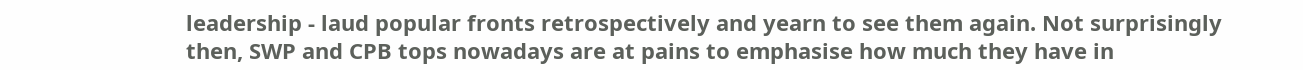leadership - laud popular fronts retrospectively and yearn to see them again. Not surprisingly then, SWP and CPB tops nowadays are at pains to emphasise how much they have in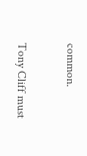common.

Tony Cliff must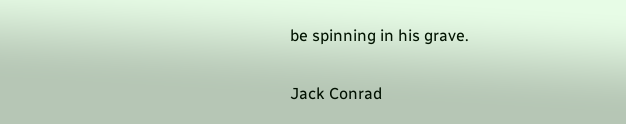be spinning in his grave.

Jack Conrad